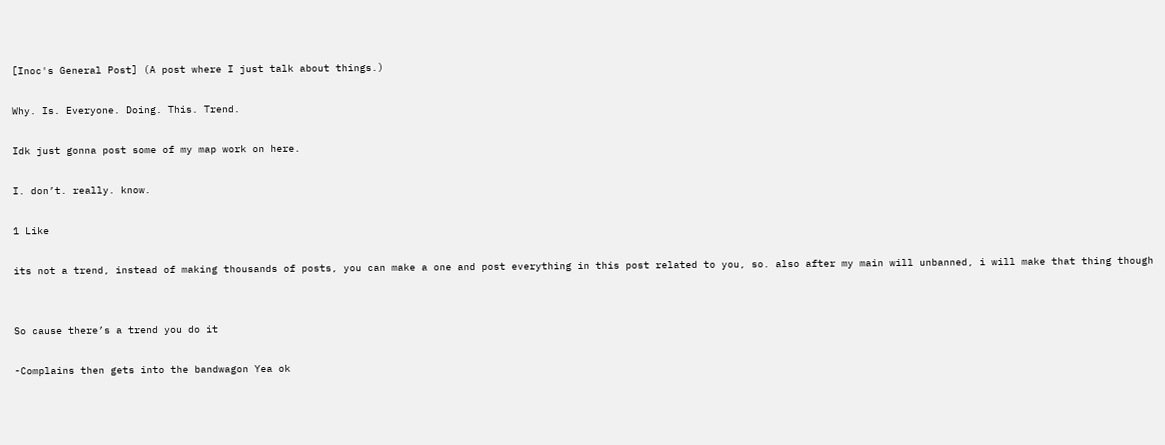[Inoc's General Post] (A post where I just talk about things.)

Why. Is. Everyone. Doing. This. Trend.

Idk just gonna post some of my map work on here.

I. don’t. really. know.

1 Like

its not a trend, instead of making thousands of posts, you can make a one and post everything in this post related to you, so. also after my main will unbanned, i will make that thing though


So cause there’s a trend you do it

-Complains then gets into the bandwagon Yea ok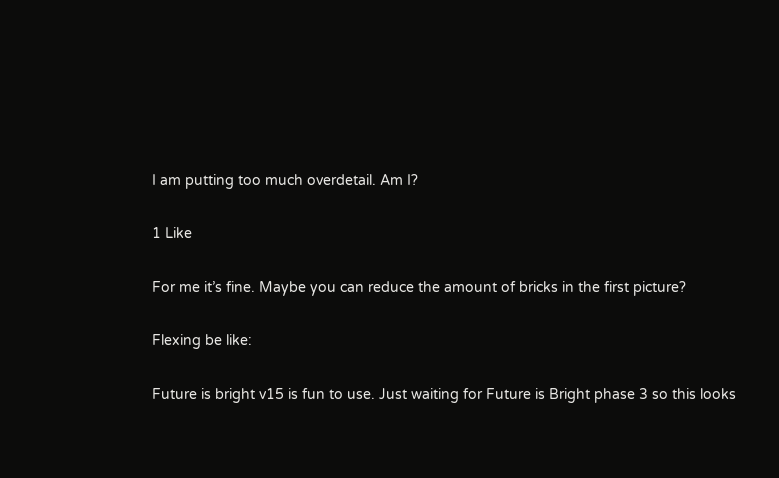I am putting too much overdetail. Am I?

1 Like

For me it’s fine. Maybe you can reduce the amount of bricks in the first picture?

Flexing be like:

Future is bright v15 is fun to use. Just waiting for Future is Bright phase 3 so this looks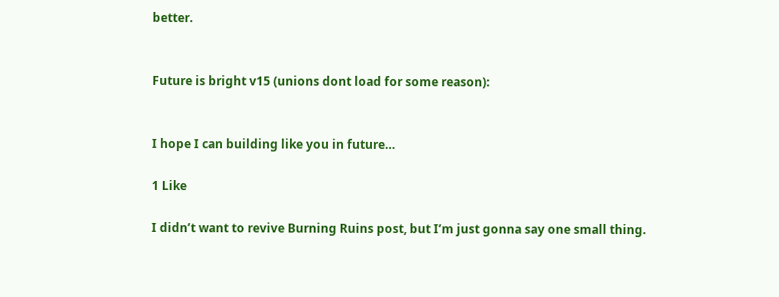better.


Future is bright v15 (unions dont load for some reason):


I hope I can building like you in future…

1 Like

I didn’t want to revive Burning Ruins post, but I’m just gonna say one small thing.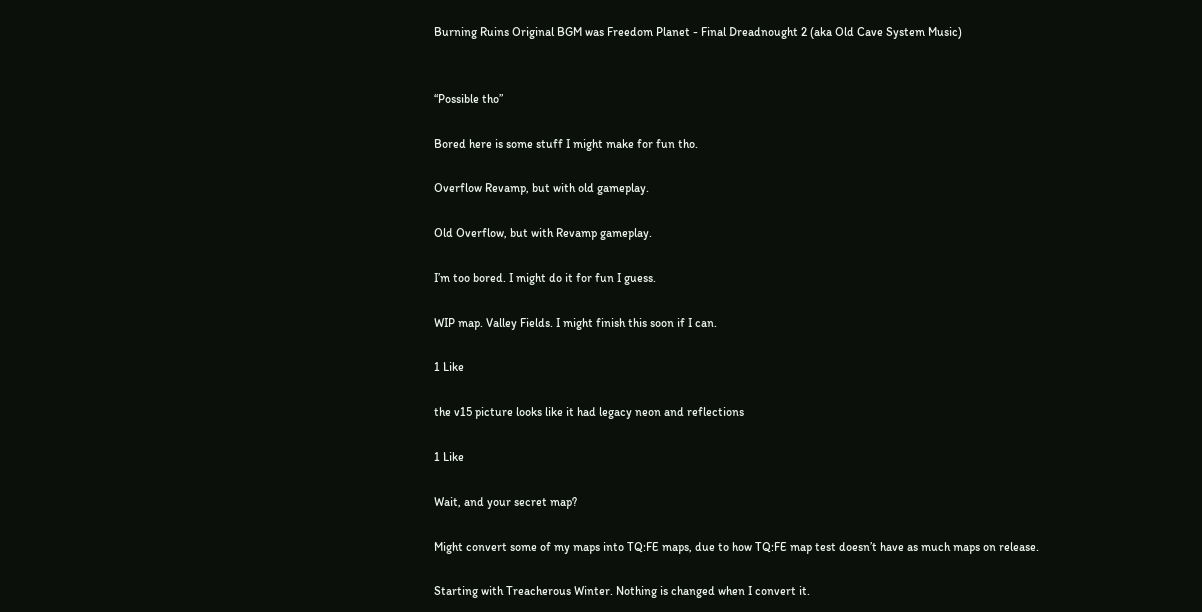Burning Ruins Original BGM was Freedom Planet - Final Dreadnought 2 (aka Old Cave System Music)


“Possible tho”

Bored here is some stuff I might make for fun tho.

Overflow Revamp, but with old gameplay.

Old Overflow, but with Revamp gameplay.

I’m too bored. I might do it for fun I guess.

WIP map. Valley Fields. I might finish this soon if I can.

1 Like

the v15 picture looks like it had legacy neon and reflections

1 Like

Wait, and your secret map?

Might convert some of my maps into TQ:FE maps, due to how TQ:FE map test doesn’t have as much maps on release.

Starting with Treacherous Winter. Nothing is changed when I convert it.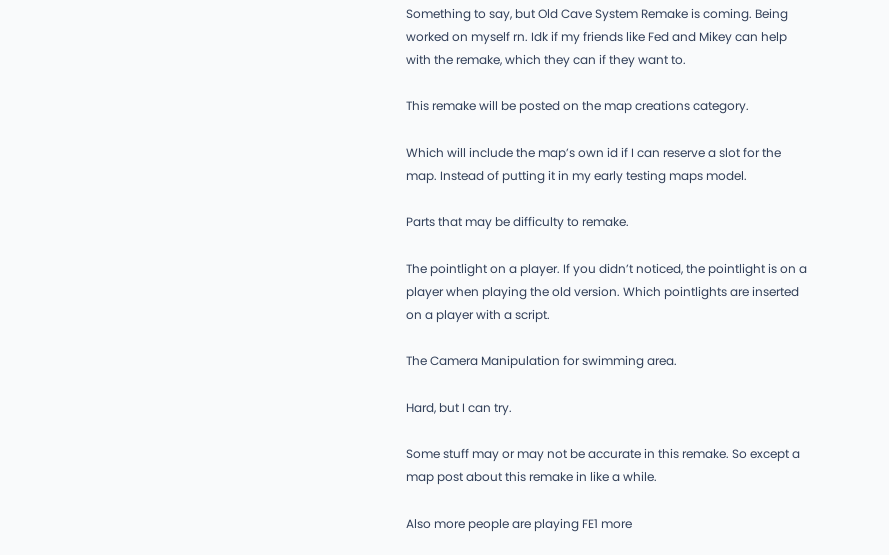Something to say, but Old Cave System Remake is coming. Being worked on myself rn. Idk if my friends like Fed and Mikey can help with the remake, which they can if they want to.

This remake will be posted on the map creations category.

Which will include the map’s own id if I can reserve a slot for the map. Instead of putting it in my early testing maps model.

Parts that may be difficulty to remake.

The pointlight on a player. If you didn’t noticed, the pointlight is on a player when playing the old version. Which pointlights are inserted on a player with a script.

The Camera Manipulation for swimming area.

Hard, but I can try.

Some stuff may or may not be accurate in this remake. So except a map post about this remake in like a while.

Also more people are playing FE1 more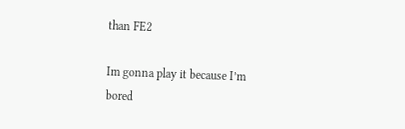than FE2

Im gonna play it because I’m bored